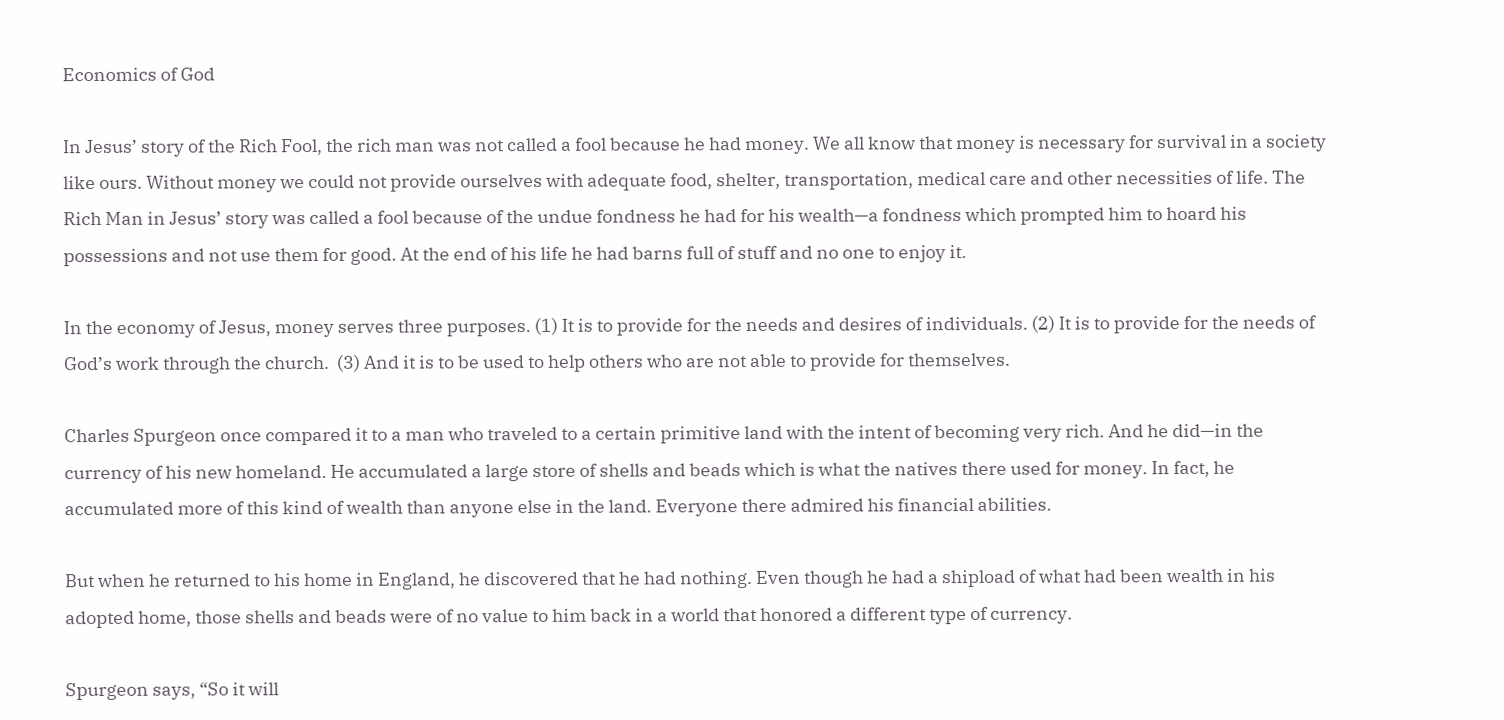Economics of God

In Jesus’ story of the Rich Fool, the rich man was not called a fool because he had money. We all know that money is necessary for survival in a society like ours. Without money we could not provide ourselves with adequate food, shelter, transportation, medical care and other necessities of life. The Rich Man in Jesus’ story was called a fool because of the undue fondness he had for his wealth—a fondness which prompted him to hoard his possessions and not use them for good. At the end of his life he had barns full of stuff and no one to enjoy it.

In the economy of Jesus, money serves three purposes. (1) It is to provide for the needs and desires of individuals. (2) It is to provide for the needs of God’s work through the church.  (3) And it is to be used to help others who are not able to provide for themselves.

Charles Spurgeon once compared it to a man who traveled to a certain primitive land with the intent of becoming very rich. And he did—in the currency of his new homeland. He accumulated a large store of shells and beads which is what the natives there used for money. In fact, he accumulated more of this kind of wealth than anyone else in the land. Everyone there admired his financial abilities.

But when he returned to his home in England, he discovered that he had nothing. Even though he had a shipload of what had been wealth in his adopted home, those shells and beads were of no value to him back in a world that honored a different type of currency.

Spurgeon says, “So it will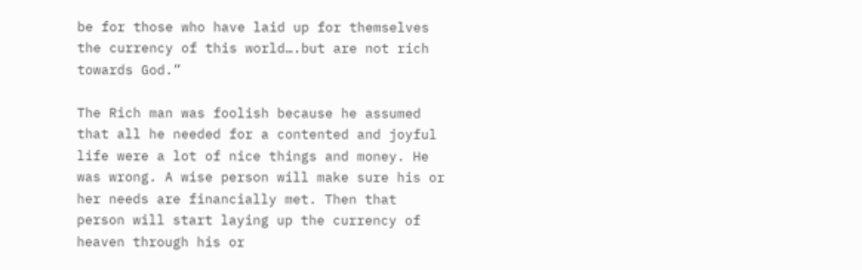be for those who have laid up for themselves the currency of this world….but are not rich towards God.”

The Rich man was foolish because he assumed that all he needed for a contented and joyful life were a lot of nice things and money. He was wrong. A wise person will make sure his or her needs are financially met. Then that person will start laying up the currency of heaven through his or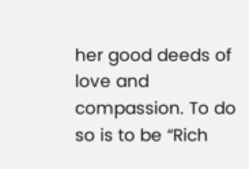her good deeds of love and compassion. To do so is to be “Rich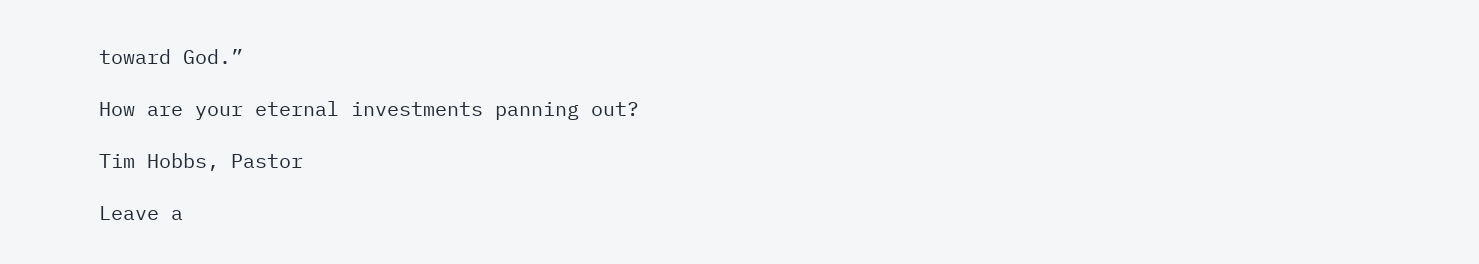toward God.”

How are your eternal investments panning out?

Tim Hobbs, Pastor

Leave a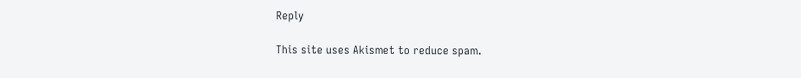Reply

This site uses Akismet to reduce spam.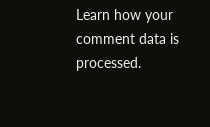Learn how your comment data is processed.